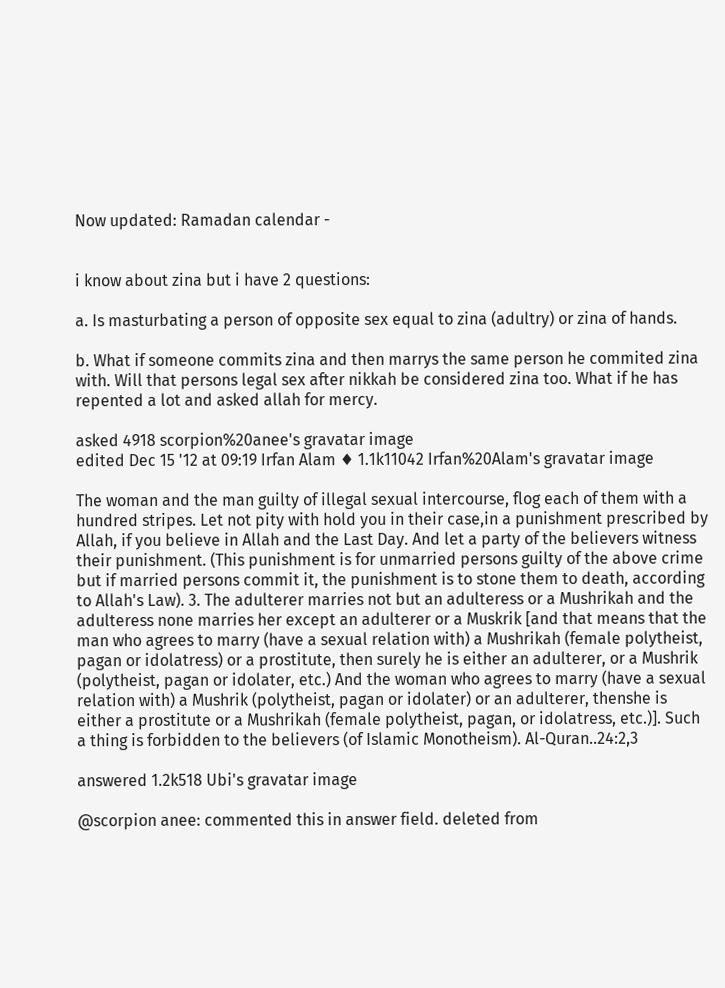Now updated: Ramadan calendar -


i know about zina but i have 2 questions:

a. Is masturbating a person of opposite sex equal to zina (adultry) or zina of hands.

b. What if someone commits zina and then marrys the same person he commited zina with. Will that persons legal sex after nikkah be considered zina too. What if he has repented a lot and asked allah for mercy.

asked 4918 scorpion%20anee's gravatar image
edited Dec 15 '12 at 09:19 Irfan Alam ♦ 1.1k11042 Irfan%20Alam's gravatar image

The woman and the man guilty of illegal sexual intercourse, flog each of them with a hundred stripes. Let not pity with hold you in their case,in a punishment prescribed by Allah, if you believe in Allah and the Last Day. And let a party of the believers witness their punishment. (This punishment is for unmarried persons guilty of the above crime but if married persons commit it, the punishment is to stone them to death, according to Allah's Law). 3. The adulterer marries not but an adulteress or a Mushrikah and the adulteress none marries her except an adulterer or a Muskrik [and that means that the man who agrees to marry (have a sexual relation with) a Mushrikah (female polytheist, pagan or idolatress) or a prostitute, then surely he is either an adulterer, or a Mushrik (polytheist, pagan or idolater, etc.) And the woman who agrees to marry (have a sexual relation with) a Mushrik (polytheist, pagan or idolater) or an adulterer, thenshe is either a prostitute or a Mushrikah (female polytheist, pagan, or idolatress, etc.)]. Such a thing is forbidden to the believers (of Islamic Monotheism). Al-Quran..24:2,3

answered 1.2k518 Ubi's gravatar image

@scorpion anee: commented this in answer field. deleted from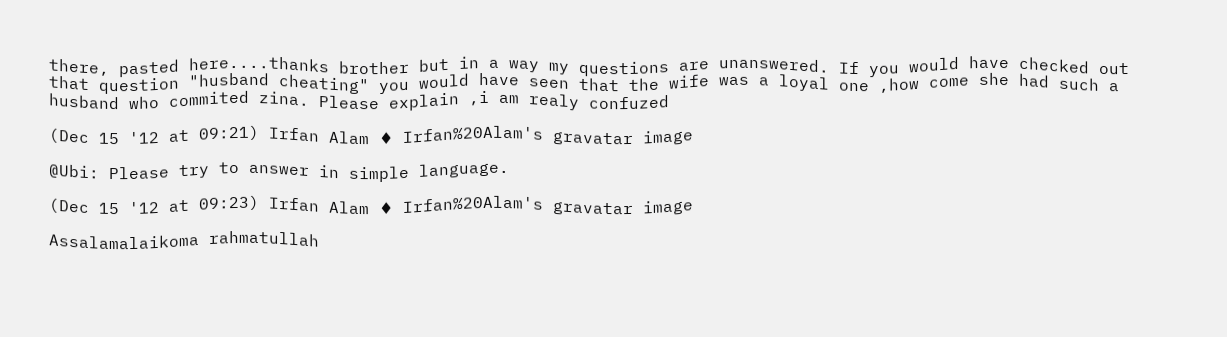there, pasted here....thanks brother but in a way my questions are unanswered. If you would have checked out that question "husband cheating" you would have seen that the wife was a loyal one ,how come she had such a husband who commited zina. Please explain ,i am realy confuzed

(Dec 15 '12 at 09:21) Irfan Alam ♦ Irfan%20Alam's gravatar image

@Ubi: Please try to answer in simple language.

(Dec 15 '12 at 09:23) Irfan Alam ♦ Irfan%20Alam's gravatar image

Assalamalaikoma rahmatullah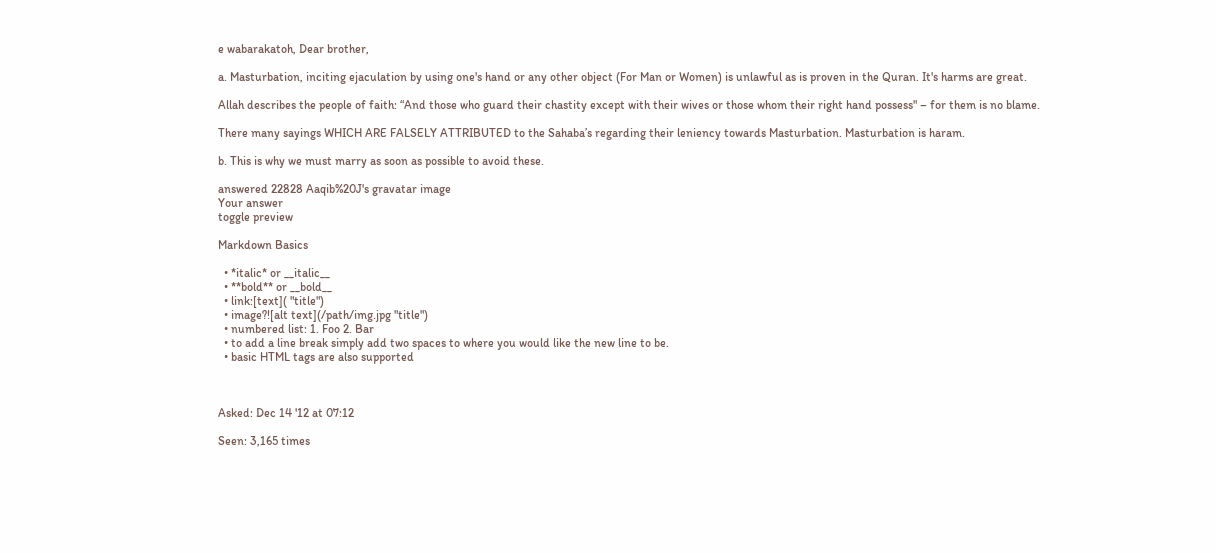e wabarakatoh, Dear brother,

a. Masturbation, inciting ejaculation by using one's hand or any other object (For Man or Women) is unlawful as is proven in the Quran. It's harms are great.

Allah describes the people of faith: “And those who guard their chastity except with their wives or those whom their right hand possess" – for them is no blame.

There many sayings WHICH ARE FALSELY ATTRIBUTED to the Sahaba’s regarding their leniency towards Masturbation. Masturbation is haram.

b. This is why we must marry as soon as possible to avoid these.

answered 22828 Aaqib%20J's gravatar image
Your answer
toggle preview

Markdown Basics

  • *italic* or __italic__
  • **bold** or __bold__
  • link:[text]( "title")
  • image?![alt text](/path/img.jpg "title")
  • numbered list: 1. Foo 2. Bar
  • to add a line break simply add two spaces to where you would like the new line to be.
  • basic HTML tags are also supported



Asked: Dec 14 '12 at 07:12

Seen: 3,165 times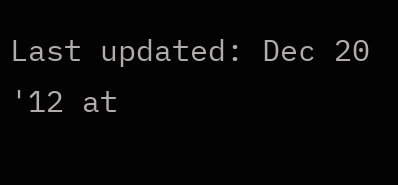Last updated: Dec 20 '12 at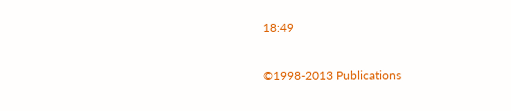18:49

©1998-2013 Publications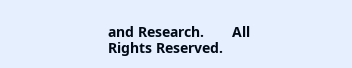and Research.       All Rights Reserved.